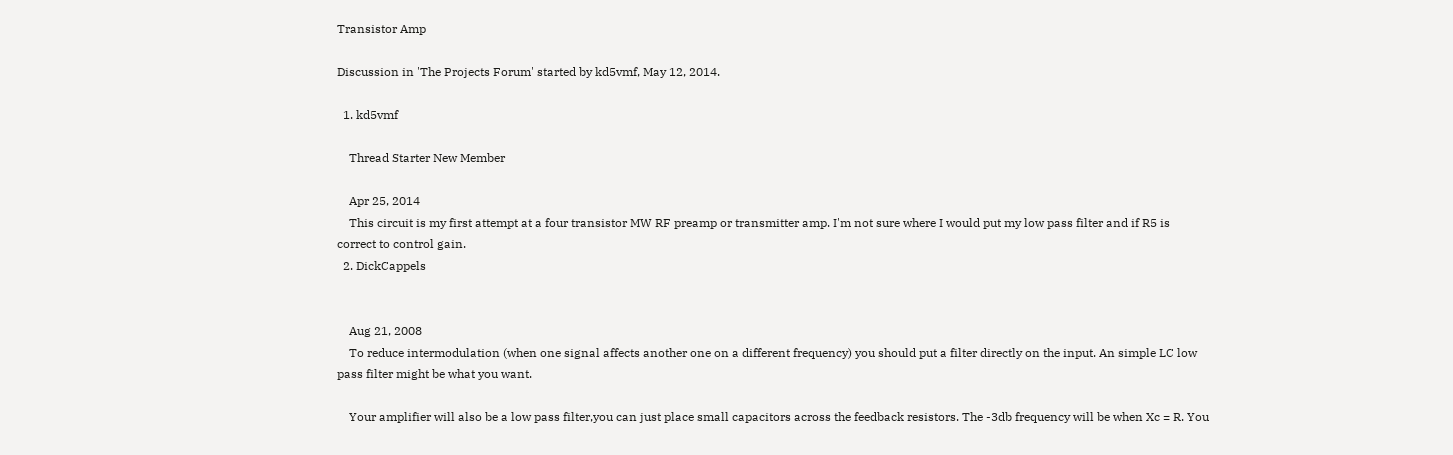Transistor Amp

Discussion in 'The Projects Forum' started by kd5vmf, May 12, 2014.

  1. kd5vmf

    Thread Starter New Member

    Apr 25, 2014
    This circuit is my first attempt at a four transistor MW RF preamp or transmitter amp. I'm not sure where I would put my low pass filter and if R5 is correct to control gain.
  2. DickCappels


    Aug 21, 2008
    To reduce intermodulation (when one signal affects another one on a different frequency) you should put a filter directly on the input. An simple LC low pass filter might be what you want.

    Your amplifier will also be a low pass filter,you can just place small capacitors across the feedback resistors. The -3db frequency will be when Xc = R. You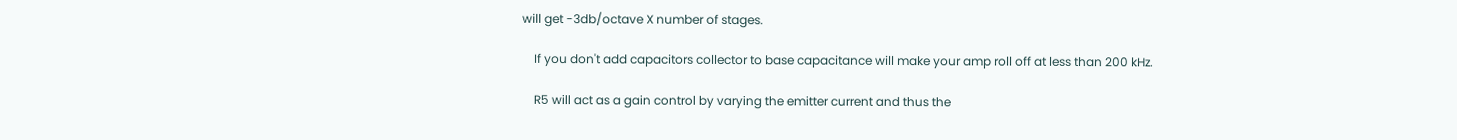will get -3db/octave X number of stages.

    If you don't add capacitors collector to base capacitance will make your amp roll off at less than 200 kHz.

    R5 will act as a gain control by varying the emitter current and thus the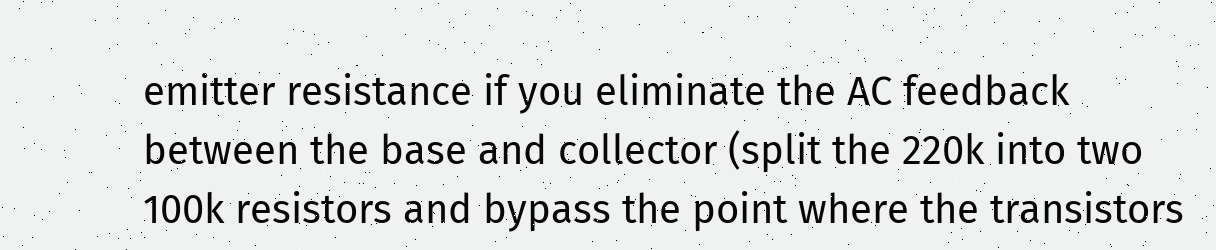emitter resistance if you eliminate the AC feedback between the base and collector (split the 220k into two 100k resistors and bypass the point where the transistors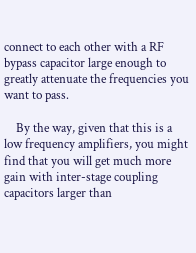connect to each other with a RF bypass capacitor large enough to greatly attenuate the frequencies you want to pass.

    By the way, given that this is a low frequency amplifiers, you might find that you will get much more gain with inter-stage coupling capacitors larger than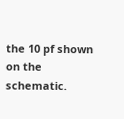the 10 pf shown on the schematic.